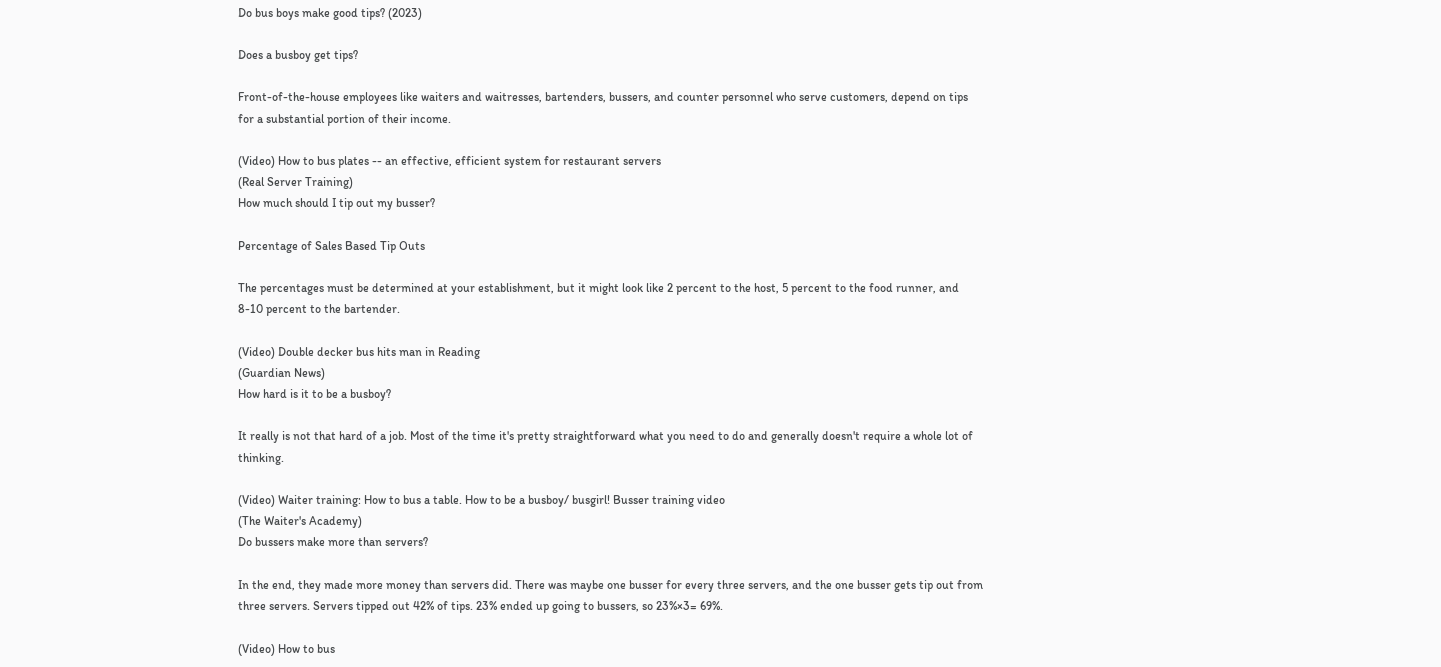Do bus boys make good tips? (2023)

Does a busboy get tips?

Front-of-the-house employees like waiters and waitresses, bartenders, bussers, and counter personnel who serve customers, depend on tips for a substantial portion of their income.

(Video) How to bus plates -- an effective, efficient system for restaurant servers
(Real Server Training)
How much should I tip out my busser?

Percentage of Sales Based Tip Outs

The percentages must be determined at your establishment, but it might look like 2 percent to the host, 5 percent to the food runner, and 8-10 percent to the bartender.

(Video) Double decker bus hits man in Reading
(Guardian News)
How hard is it to be a busboy?

It really is not that hard of a job. Most of the time it's pretty straightforward what you need to do and generally doesn't require a whole lot of thinking.

(Video) Waiter training: How to bus a table. How to be a busboy/ busgirl! Busser training video
(The Waiter's Academy)
Do bussers make more than servers?

In the end, they made more money than servers did. There was maybe one busser for every three servers, and the one busser gets tip out from three servers. Servers tipped out 42% of tips. 23% ended up going to bussers, so 23%×3= 69%.

(Video) How to bus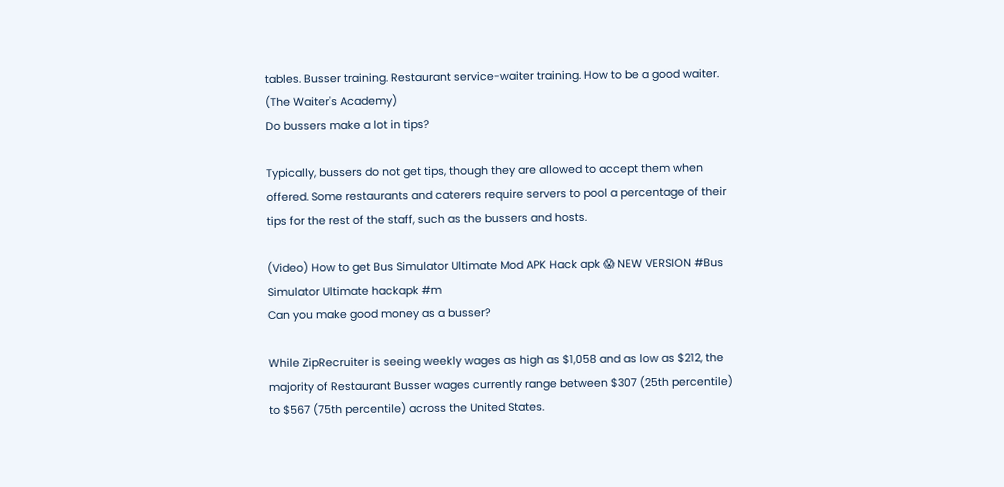tables. Busser training. Restaurant service-waiter training. How to be a good waiter.
(The Waiter's Academy)
Do bussers make a lot in tips?

Typically, bussers do not get tips, though they are allowed to accept them when offered. Some restaurants and caterers require servers to pool a percentage of their tips for the rest of the staff, such as the bussers and hosts.

(Video) How to get Bus Simulator Ultimate Mod APK Hack apk 😱 NEW VERSION #Bus Simulator Ultimate hackapk #m
Can you make good money as a busser?

While ZipRecruiter is seeing weekly wages as high as $1,058 and as low as $212, the majority of Restaurant Busser wages currently range between $307 (25th percentile) to $567 (75th percentile) across the United States.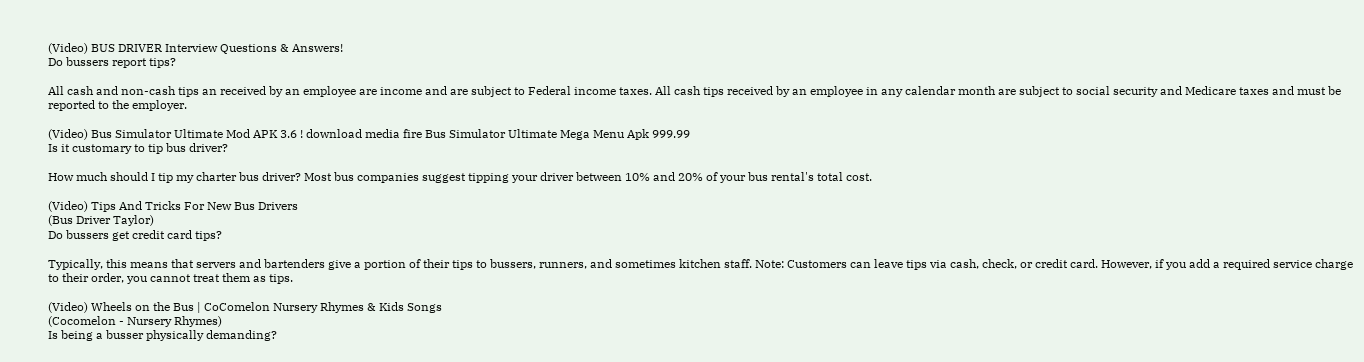(Video) BUS DRIVER Interview Questions & Answers!
Do bussers report tips?

All cash and non-cash tips an received by an employee are income and are subject to Federal income taxes. All cash tips received by an employee in any calendar month are subject to social security and Medicare taxes and must be reported to the employer.

(Video) Bus Simulator Ultimate Mod APK 3.6 ! download media fire Bus Simulator Ultimate Mega Menu Apk 999.99
Is it customary to tip bus driver?

How much should I tip my charter bus driver? Most bus companies suggest tipping your driver between 10% and 20% of your bus rental's total cost.

(Video) Tips And Tricks For New Bus Drivers
(Bus Driver Taylor)
Do bussers get credit card tips?

Typically, this means that servers and bartenders give a portion of their tips to bussers, runners, and sometimes kitchen staff. Note: Customers can leave tips via cash, check, or credit card. However, if you add a required service charge to their order, you cannot treat them as tips.

(Video) Wheels on the Bus | CoComelon Nursery Rhymes & Kids Songs
(Cocomelon - Nursery Rhymes)
Is being a busser physically demanding?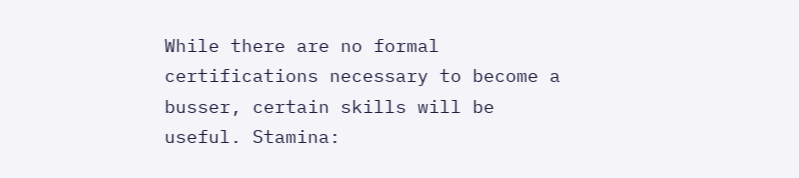While there are no formal certifications necessary to become a busser, certain skills will be useful. Stamina: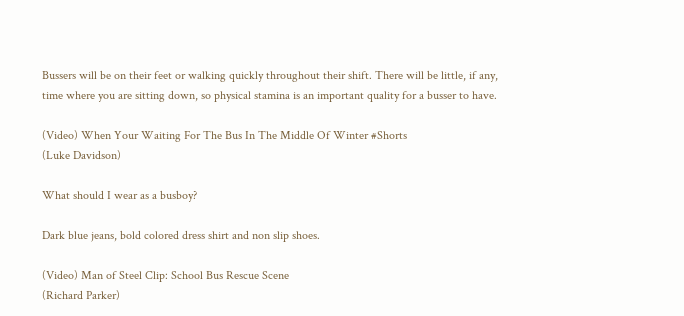Bussers will be on their feet or walking quickly throughout their shift. There will be little, if any, time where you are sitting down, so physical stamina is an important quality for a busser to have.

(Video) When Your Waiting For The Bus In The Middle Of Winter #Shorts
(Luke Davidson)

What should I wear as a busboy?

Dark blue jeans, bold colored dress shirt and non slip shoes.

(Video) Man of Steel Clip: School Bus Rescue Scene
(Richard Parker)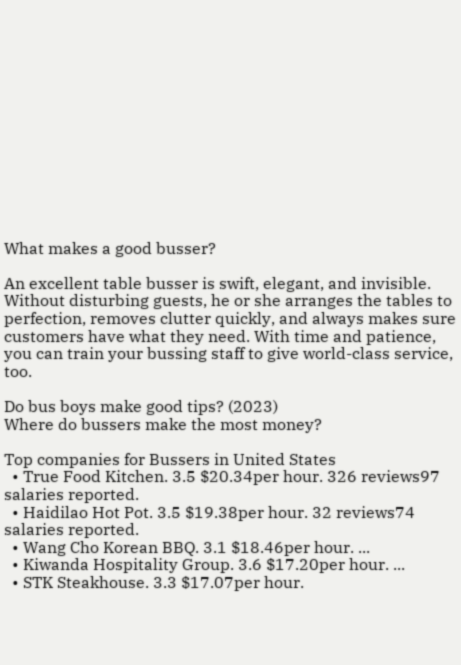What makes a good busser?

An excellent table busser is swift, elegant, and invisible. Without disturbing guests, he or she arranges the tables to perfection, removes clutter quickly, and always makes sure customers have what they need. With time and patience, you can train your bussing staff to give world-class service, too.

Do bus boys make good tips? (2023)
Where do bussers make the most money?

Top companies for Bussers in United States
  • True Food Kitchen. 3.5 $20.34per hour. 326 reviews97 salaries reported.
  • Haidilao Hot Pot. 3.5 $19.38per hour. 32 reviews74 salaries reported.
  • Wang Cho Korean BBQ. 3.1 $18.46per hour. ...
  • Kiwanda Hospitality Group. 3.6 $17.20per hour. ...
  • STK Steakhouse. 3.3 $17.07per hour.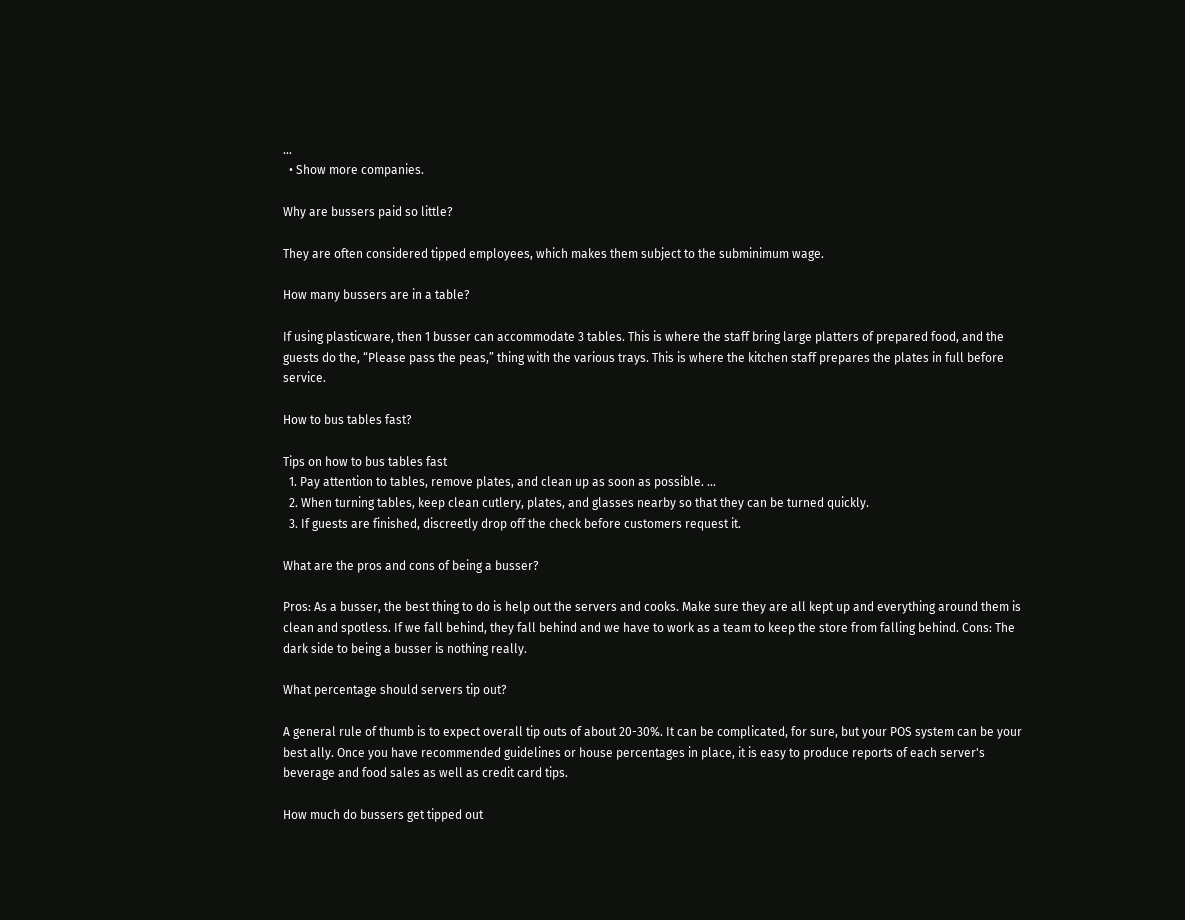...
  • Show more companies.

Why are bussers paid so little?

They are often considered tipped employees, which makes them subject to the subminimum wage.

How many bussers are in a table?

If using plasticware, then 1 busser can accommodate 3 tables. This is where the staff bring large platters of prepared food, and the guests do the, “Please pass the peas,” thing with the various trays. This is where the kitchen staff prepares the plates in full before service.

How to bus tables fast?

Tips on how to bus tables fast
  1. Pay attention to tables, remove plates, and clean up as soon as possible. ...
  2. When turning tables, keep clean cutlery, plates, and glasses nearby so that they can be turned quickly.
  3. If guests are finished, discreetly drop off the check before customers request it.

What are the pros and cons of being a busser?

Pros: As a busser, the best thing to do is help out the servers and cooks. Make sure they are all kept up and everything around them is clean and spotless. If we fall behind, they fall behind and we have to work as a team to keep the store from falling behind. Cons: The dark side to being a busser is nothing really.

What percentage should servers tip out?

A general rule of thumb is to expect overall tip outs of about 20-30%. It can be complicated, for sure, but your POS system can be your best ally. Once you have recommended guidelines or house percentages in place, it is easy to produce reports of each server's beverage and food sales as well as credit card tips.

How much do bussers get tipped out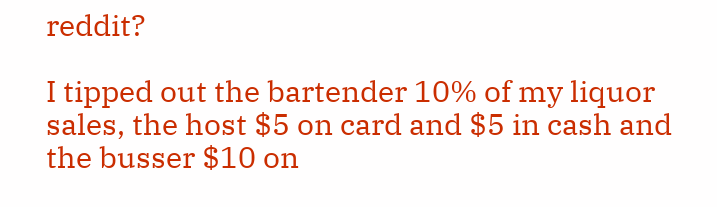reddit?

I tipped out the bartender 10% of my liquor sales, the host $5 on card and $5 in cash and the busser $10 on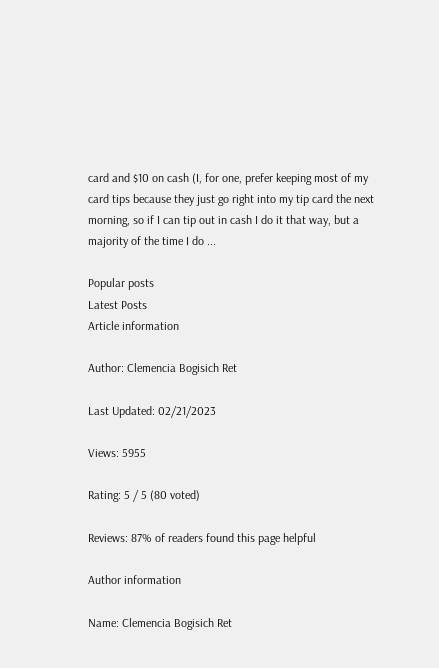card and $10 on cash (I, for one, prefer keeping most of my card tips because they just go right into my tip card the next morning, so if I can tip out in cash I do it that way, but a majority of the time I do ...

Popular posts
Latest Posts
Article information

Author: Clemencia Bogisich Ret

Last Updated: 02/21/2023

Views: 5955

Rating: 5 / 5 (80 voted)

Reviews: 87% of readers found this page helpful

Author information

Name: Clemencia Bogisich Ret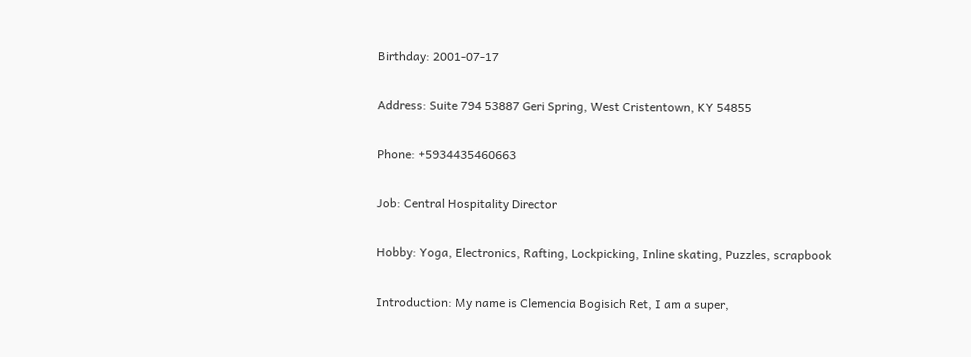Birthday: 2001-07-17

Address: Suite 794 53887 Geri Spring, West Cristentown, KY 54855

Phone: +5934435460663

Job: Central Hospitality Director

Hobby: Yoga, Electronics, Rafting, Lockpicking, Inline skating, Puzzles, scrapbook

Introduction: My name is Clemencia Bogisich Ret, I am a super,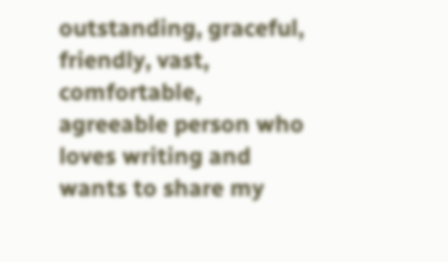outstanding, graceful, friendly, vast, comfortable, agreeable person who loves writing and wants to share my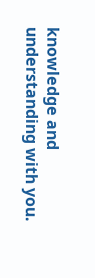knowledge and understanding with you.